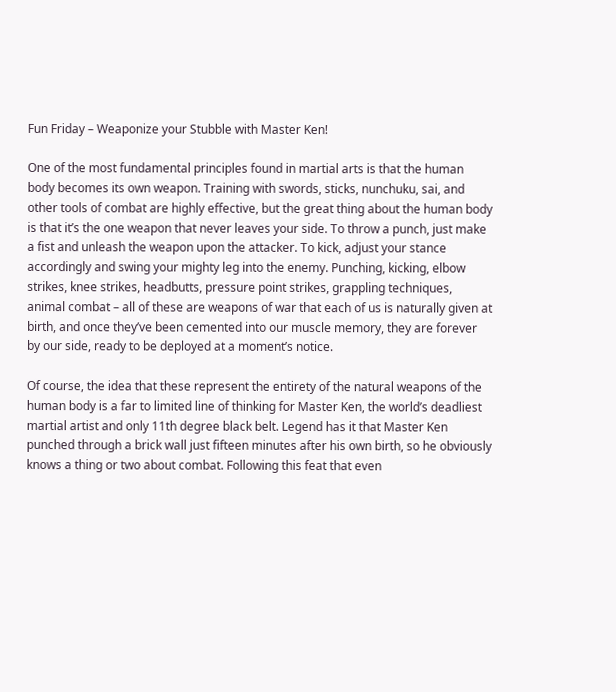Fun Friday – Weaponize your Stubble with Master Ken!

One of the most fundamental principles found in martial arts is that the human body becomes its own weapon. Training with swords, sticks, nunchuku, sai, and other tools of combat are highly effective, but the great thing about the human body is that it’s the one weapon that never leaves your side. To throw a punch, just make a fist and unleash the weapon upon the attacker. To kick, adjust your stance accordingly and swing your mighty leg into the enemy. Punching, kicking, elbow strikes, knee strikes, headbutts, pressure point strikes, grappling techniques, animal combat – all of these are weapons of war that each of us is naturally given at birth, and once they’ve been cemented into our muscle memory, they are forever by our side, ready to be deployed at a moment’s notice.

Of course, the idea that these represent the entirety of the natural weapons of the human body is a far to limited line of thinking for Master Ken, the world’s deadliest martial artist and only 11th degree black belt. Legend has it that Master Ken punched through a brick wall just fifteen minutes after his own birth, so he obviously knows a thing or two about combat. Following this feat that even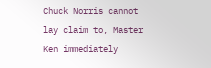Chuck Norris cannot lay claim to, Master Ken immediately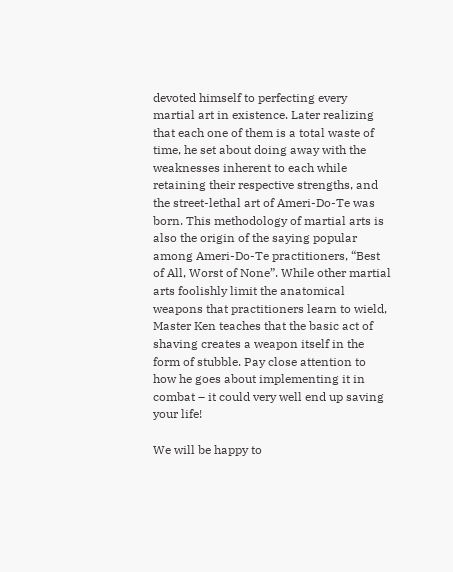devoted himself to perfecting every martial art in existence. Later realizing that each one of them is a total waste of time, he set about doing away with the weaknesses inherent to each while retaining their respective strengths, and the street-lethal art of Ameri-Do-Te was born. This methodology of martial arts is also the origin of the saying popular among Ameri-Do-Te practitioners, “Best of All, Worst of None”. While other martial arts foolishly limit the anatomical weapons that practitioners learn to wield, Master Ken teaches that the basic act of shaving creates a weapon itself in the form of stubble. Pay close attention to how he goes about implementing it in combat – it could very well end up saving your life!

We will be happy to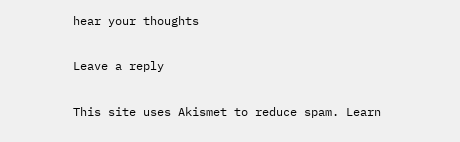hear your thoughts

Leave a reply

This site uses Akismet to reduce spam. Learn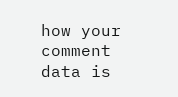how your comment data is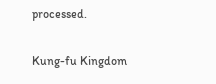processed.

Kung-fu Kingdom